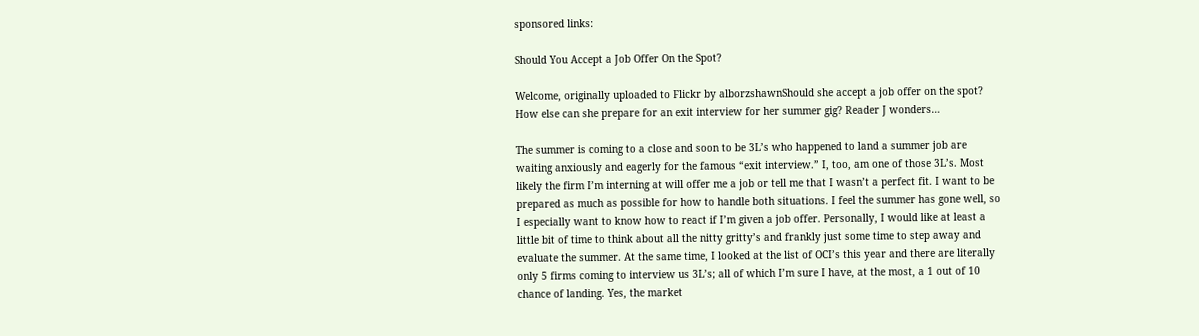sponsored links:

Should You Accept a Job Offer On the Spot?

Welcome, originally uploaded to Flickr by alborzshawnShould she accept a job offer on the spot? How else can she prepare for an exit interview for her summer gig? Reader J wonders…

The summer is coming to a close and soon to be 3L’s who happened to land a summer job are waiting anxiously and eagerly for the famous “exit interview.” I, too, am one of those 3L’s. Most likely the firm I’m interning at will offer me a job or tell me that I wasn’t a perfect fit. I want to be prepared as much as possible for how to handle both situations. I feel the summer has gone well, so I especially want to know how to react if I’m given a job offer. Personally, I would like at least a little bit of time to think about all the nitty gritty’s and frankly just some time to step away and evaluate the summer. At the same time, I looked at the list of OCI’s this year and there are literally only 5 firms coming to interview us 3L’s; all of which I’m sure I have, at the most, a 1 out of 10 chance of landing. Yes, the market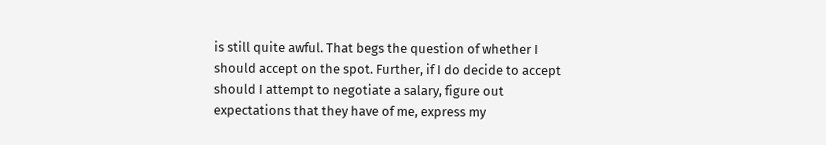is still quite awful. That begs the question of whether I should accept on the spot. Further, if I do decide to accept should I attempt to negotiate a salary, figure out expectations that they have of me, express my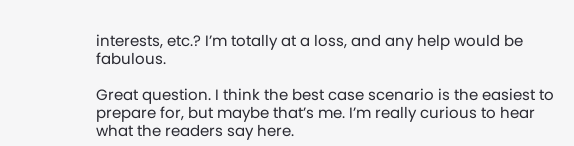interests, etc.? I’m totally at a loss, and any help would be fabulous.

Great question. I think the best case scenario is the easiest to prepare for, but maybe that’s me. I’m really curious to hear what the readers say here.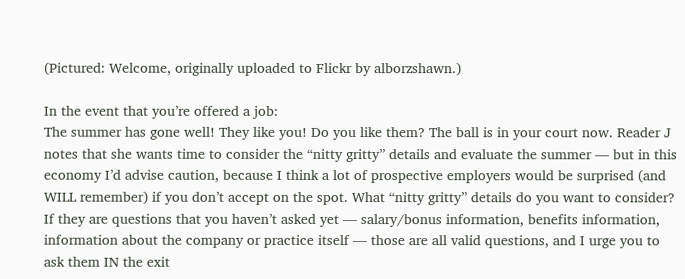(Pictured: Welcome, originally uploaded to Flickr by alborzshawn.)

In the event that you’re offered a job:
The summer has gone well! They like you! Do you like them? The ball is in your court now. Reader J notes that she wants time to consider the “nitty gritty” details and evaluate the summer — but in this economy I’d advise caution, because I think a lot of prospective employers would be surprised (and WILL remember) if you don’t accept on the spot. What “nitty gritty” details do you want to consider? If they are questions that you haven’t asked yet — salary/bonus information, benefits information, information about the company or practice itself — those are all valid questions, and I urge you to ask them IN the exit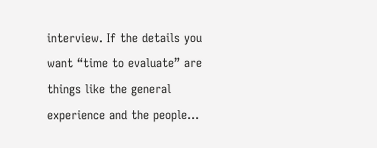interview. If the details you want “time to evaluate” are things like the general experience and the people…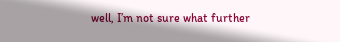well, I’m not sure what further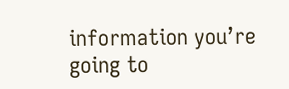information you’re going to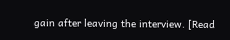gain after leaving the interview. [Read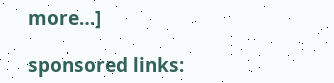more…]

sponsored links: